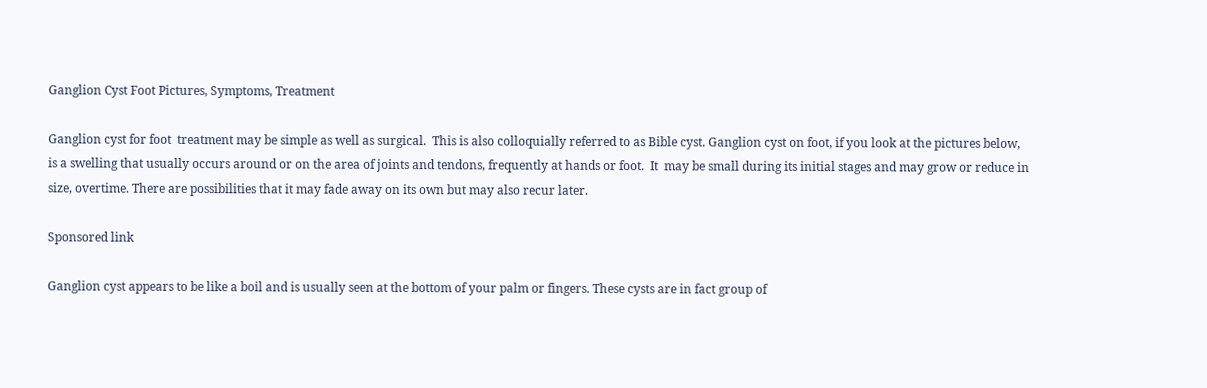Ganglion Cyst Foot Pictures, Symptoms, Treatment

Ganglion cyst for foot  treatment may be simple as well as surgical.  This is also colloquially referred to as Bible cyst. Ganglion cyst on foot, if you look at the pictures below,  is a swelling that usually occurs around or on the area of joints and tendons, frequently at hands or foot.  It  may be small during its initial stages and may grow or reduce in size, overtime. There are possibilities that it may fade away on its own but may also recur later.

Sponsored link

Ganglion cyst appears to be like a boil and is usually seen at the bottom of your palm or fingers. These cysts are in fact group of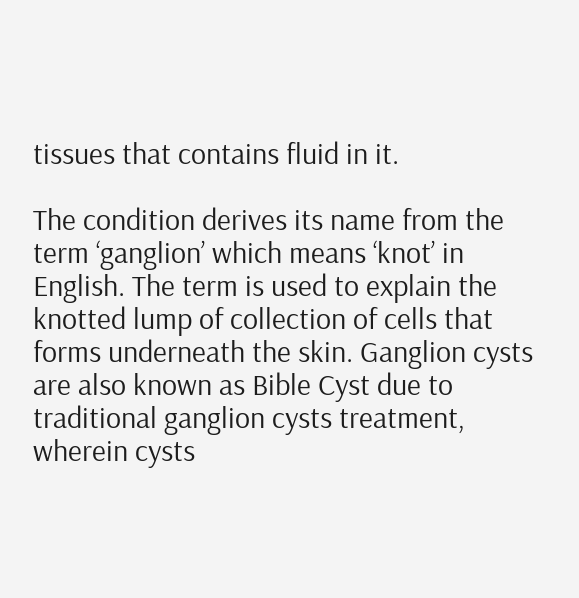tissues that contains fluid in it.

The condition derives its name from the term ‘ganglion’ which means ‘knot’ in English. The term is used to explain the knotted lump of collection of cells that forms underneath the skin. Ganglion cysts are also known as Bible Cyst due to traditional ganglion cysts treatment, wherein cysts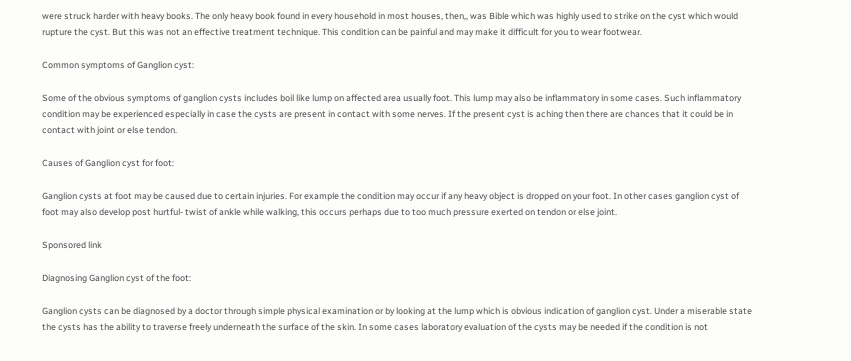were struck harder with heavy books. The only heavy book found in every household in most houses, then,, was Bible which was highly used to strike on the cyst which would rupture the cyst. But this was not an effective treatment technique. This condition can be painful and may make it difficult for you to wear footwear.

Common symptoms of Ganglion cyst:

Some of the obvious symptoms of ganglion cysts includes boil like lump on affected area usually foot. This lump may also be inflammatory in some cases. Such inflammatory condition may be experienced especially in case the cysts are present in contact with some nerves. If the present cyst is aching then there are chances that it could be in contact with joint or else tendon.

Causes of Ganglion cyst for foot:

Ganglion cysts at foot may be caused due to certain injuries. For example the condition may occur if any heavy object is dropped on your foot. In other cases ganglion cyst of foot may also develop post hurtful- twist of ankle while walking, this occurs perhaps due to too much pressure exerted on tendon or else joint.

Sponsored link

Diagnosing Ganglion cyst of the foot:

Ganglion cysts can be diagnosed by a doctor through simple physical examination or by looking at the lump which is obvious indication of ganglion cyst. Under a miserable state the cysts has the ability to traverse freely underneath the surface of the skin. In some cases laboratory evaluation of the cysts may be needed if the condition is not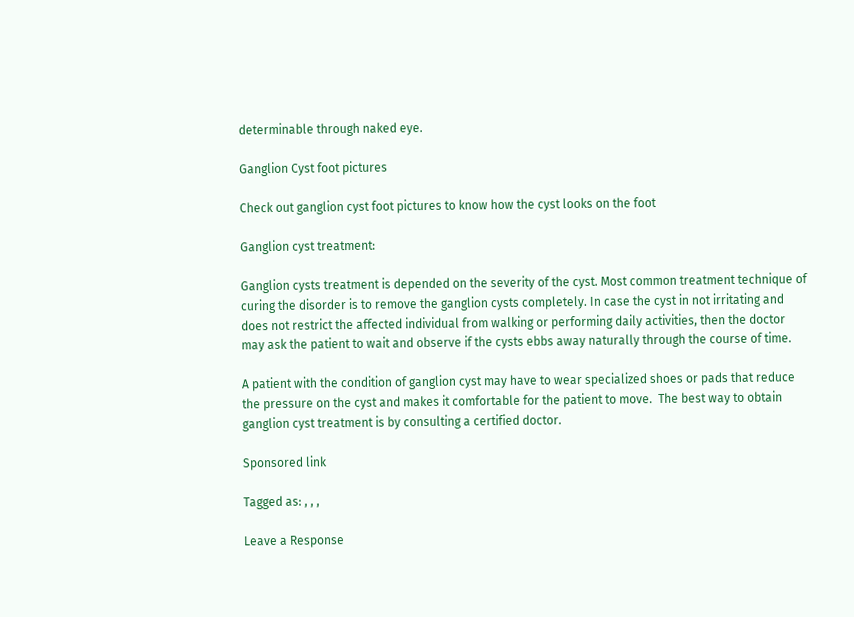determinable through naked eye.

Ganglion Cyst foot pictures

Check out ganglion cyst foot pictures to know how the cyst looks on the foot

Ganglion cyst treatment:

Ganglion cysts treatment is depended on the severity of the cyst. Most common treatment technique of curing the disorder is to remove the ganglion cysts completely. In case the cyst in not irritating and does not restrict the affected individual from walking or performing daily activities, then the doctor may ask the patient to wait and observe if the cysts ebbs away naturally through the course of time.

A patient with the condition of ganglion cyst may have to wear specialized shoes or pads that reduce the pressure on the cyst and makes it comfortable for the patient to move.  The best way to obtain ganglion cyst treatment is by consulting a certified doctor.

Sponsored link

Tagged as: , , ,

Leave a Response